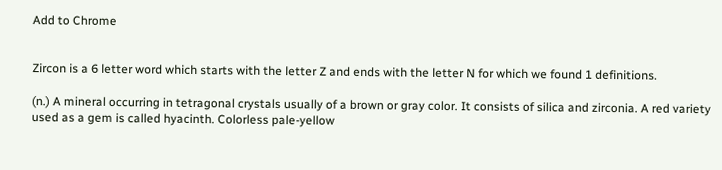Add to Chrome


Zircon is a 6 letter word which starts with the letter Z and ends with the letter N for which we found 1 definitions.

(n.) A mineral occurring in tetragonal crystals usually of a brown or gray color. It consists of silica and zirconia. A red variety used as a gem is called hyacinth. Colorless pale-yellow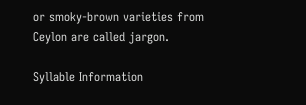or smoky-brown varieties from Ceylon are called jargon.

Syllable Information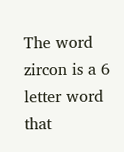The word zircon is a 6 letter word that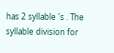has 2 syllable 's . The syllable division for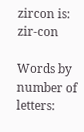zircon is: zir-con

Words by number of letters: